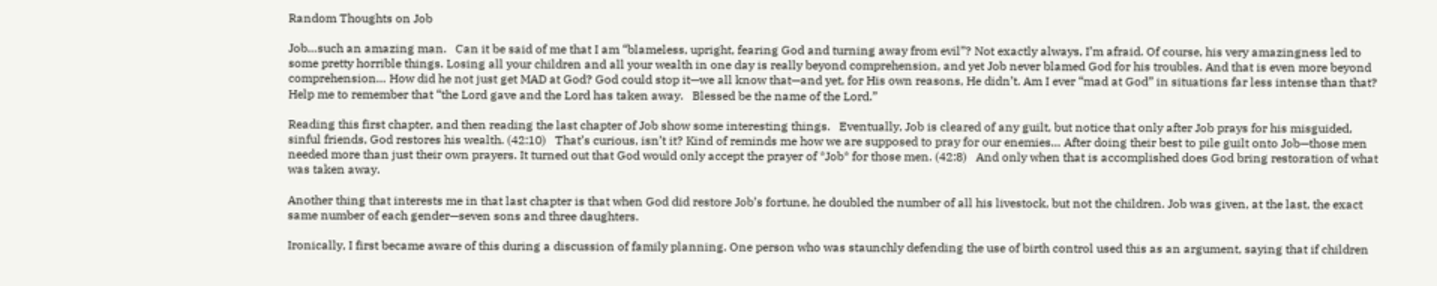Random Thoughts on Job

Job…such an amazing man.   Can it be said of me that I am “blameless, upright, fearing God and turning away from evil”? Not exactly always, I’m afraid. Of course, his very amazingness led to some pretty horrible things. Losing all your children and all your wealth in one day is really beyond comprehension, and yet Job never blamed God for his troubles. And that is even more beyond comprehension… How did he not just get MAD at God? God could stop it—we all know that—and yet, for His own reasons, He didn’t. Am I ever “mad at God” in situations far less intense than that? Help me to remember that “the Lord gave and the Lord has taken away.   Blessed be the name of the Lord.”

Reading this first chapter, and then reading the last chapter of Job show some interesting things.   Eventually, Job is cleared of any guilt, but notice that only after Job prays for his misguided, sinful friends, God restores his wealth. (42:10)   That’s curious, isn’t it? Kind of reminds me how we are supposed to pray for our enemies… After doing their best to pile guilt onto Job—those men needed more than just their own prayers. It turned out that God would only accept the prayer of *Job* for those men. (42:8)   And only when that is accomplished does God bring restoration of what was taken away.

Another thing that interests me in that last chapter is that when God did restore Job’s fortune, he doubled the number of all his livestock, but not the children. Job was given, at the last, the exact same number of each gender—seven sons and three daughters.

Ironically, I first became aware of this during a discussion of family planning. One person who was staunchly defending the use of birth control used this as an argument, saying that if children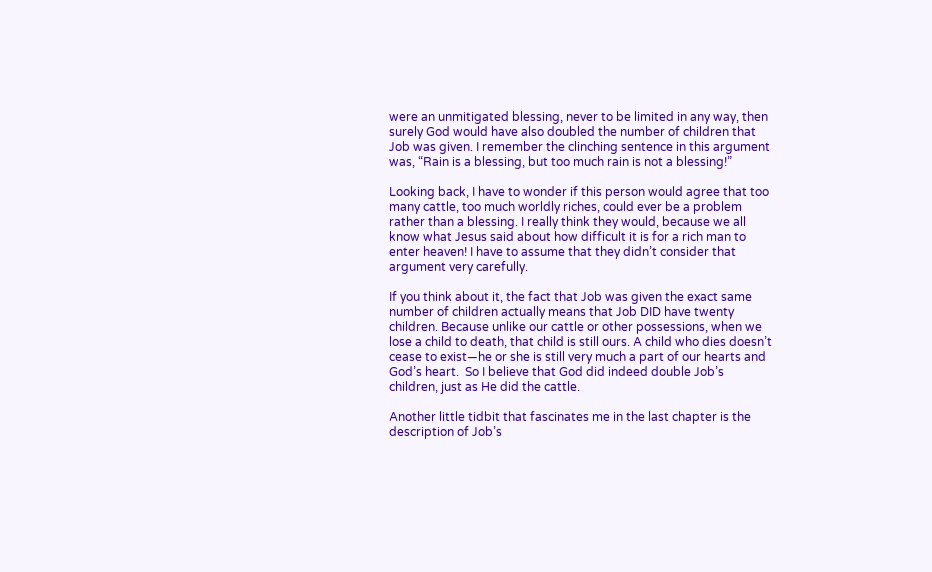were an unmitigated blessing, never to be limited in any way, then surely God would have also doubled the number of children that Job was given. I remember the clinching sentence in this argument was, “Rain is a blessing, but too much rain is not a blessing!”

Looking back, I have to wonder if this person would agree that too many cattle, too much worldly riches, could ever be a problem rather than a blessing. I really think they would, because we all know what Jesus said about how difficult it is for a rich man to enter heaven! I have to assume that they didn’t consider that argument very carefully.

If you think about it, the fact that Job was given the exact same number of children actually means that Job DID have twenty children. Because unlike our cattle or other possessions, when we lose a child to death, that child is still ours. A child who dies doesn’t cease to exist—he or she is still very much a part of our hearts and God’s heart.  So I believe that God did indeed double Job’s children, just as He did the cattle.

Another little tidbit that fascinates me in the last chapter is the description of Job’s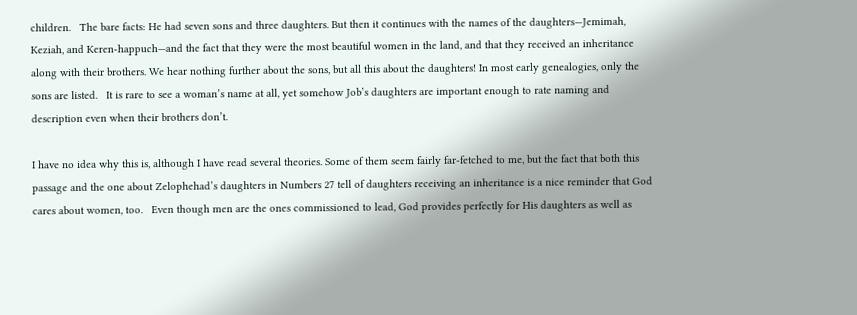children.   The bare facts: He had seven sons and three daughters. But then it continues with the names of the daughters—Jemimah, Keziah, and Keren-happuch—and the fact that they were the most beautiful women in the land, and that they received an inheritance along with their brothers. We hear nothing further about the sons, but all this about the daughters! In most early genealogies, only the sons are listed.   It is rare to see a woman’s name at all, yet somehow Job’s daughters are important enough to rate naming and description even when their brothers don’t.

I have no idea why this is, although I have read several theories. Some of them seem fairly far-fetched to me, but the fact that both this passage and the one about Zelophehad’s daughters in Numbers 27 tell of daughters receiving an inheritance is a nice reminder that God cares about women, too.   Even though men are the ones commissioned to lead, God provides perfectly for His daughters as well as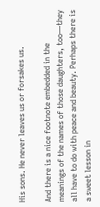His sons. He never leaves us or forsakes us.

And there is a nice footnote embedded in the meanings of the names of those daughters, too—they all have to do with peace and beauty. Perhaps there is a sweet lesson in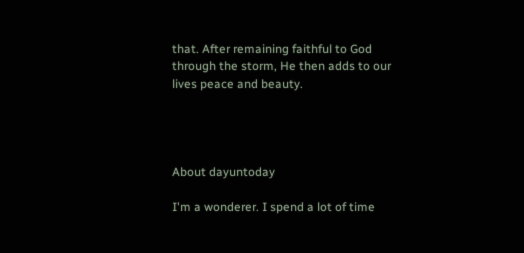that. After remaining faithful to God through the storm, He then adds to our lives peace and beauty.




About dayuntoday

I'm a wonderer. I spend a lot of time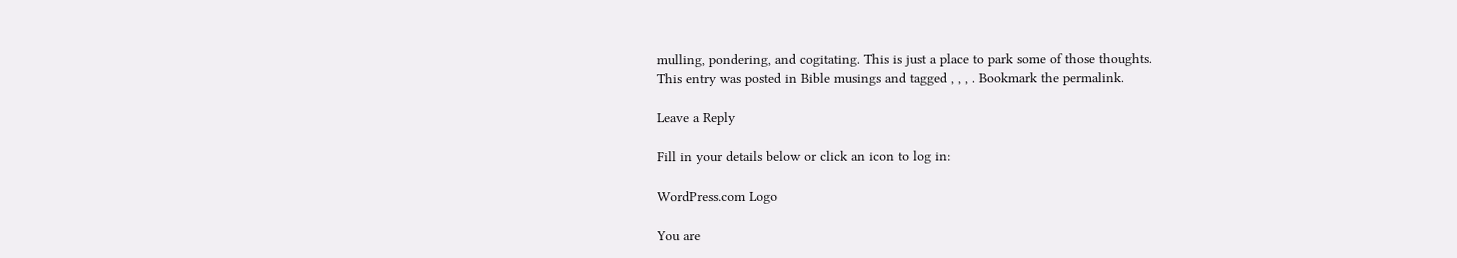mulling, pondering, and cogitating. This is just a place to park some of those thoughts.
This entry was posted in Bible musings and tagged , , , . Bookmark the permalink.

Leave a Reply

Fill in your details below or click an icon to log in:

WordPress.com Logo

You are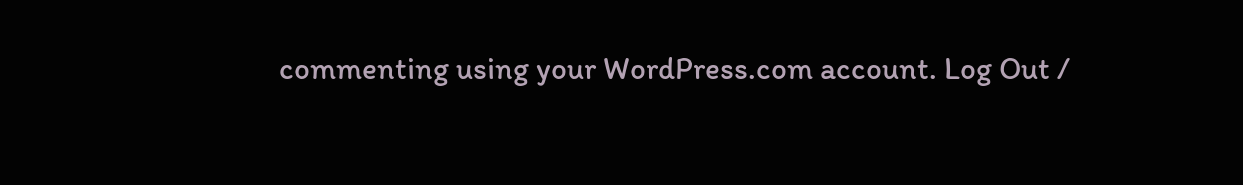commenting using your WordPress.com account. Log Out /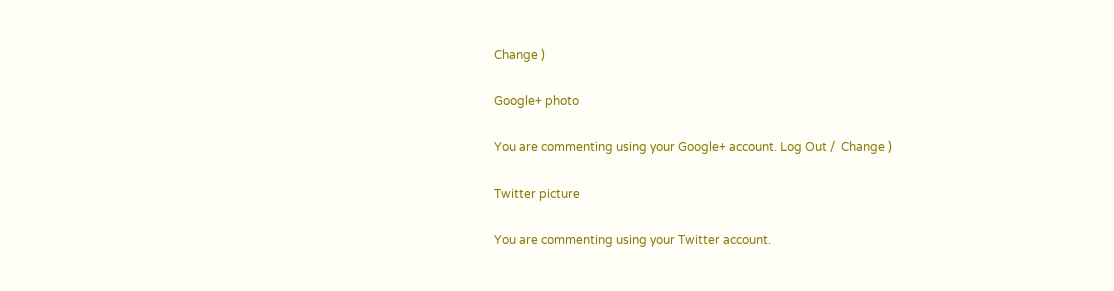Change )

Google+ photo

You are commenting using your Google+ account. Log Out /  Change )

Twitter picture

You are commenting using your Twitter account.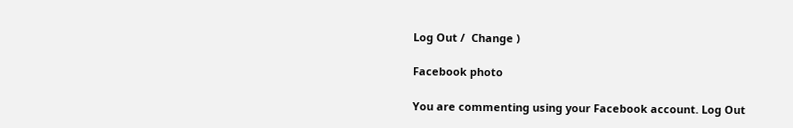Log Out /  Change )

Facebook photo

You are commenting using your Facebook account. Log Out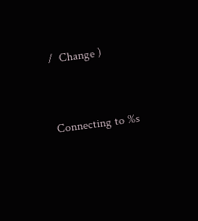/  Change )


Connecting to %s